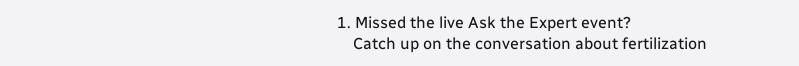1. Missed the live Ask the Expert event?
    Catch up on the conversation about fertilization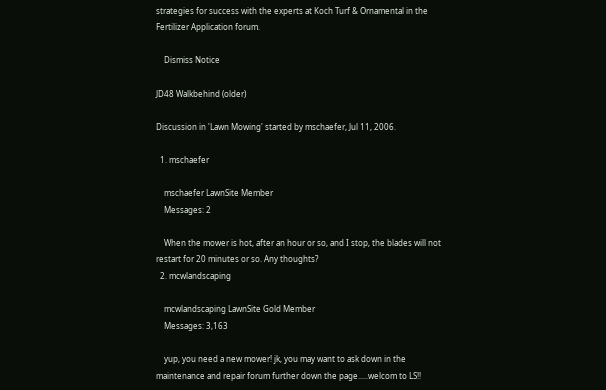strategies for success with the experts at Koch Turf & Ornamental in the Fertilizer Application forum.

    Dismiss Notice

JD48 Walkbehind (older)

Discussion in 'Lawn Mowing' started by mschaefer, Jul 11, 2006.

  1. mschaefer

    mschaefer LawnSite Member
    Messages: 2

    When the mower is hot, after an hour or so, and I stop, the blades will not restart for 20 minutes or so. Any thoughts?
  2. mcwlandscaping

    mcwlandscaping LawnSite Gold Member
    Messages: 3,163

    yup, you need a new mower! jk, you may want to ask down in the maintenance and repair forum further down the page.....welcom to LS!!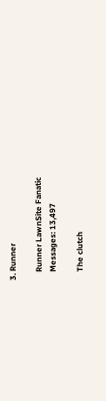3. Runner

    Runner LawnSite Fanatic
    Messages: 13,497

    The clutch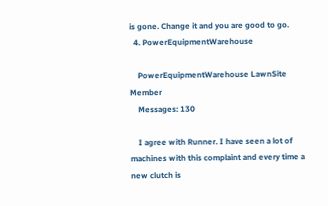is gone. Change it and you are good to go.
  4. PowerEquipmentWarehouse

    PowerEquipmentWarehouse LawnSite Member
    Messages: 130

    I agree with Runner. I have seen a lot of machines with this complaint and every time a new clutch is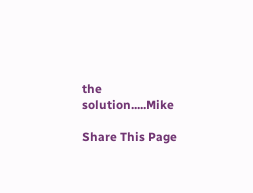the solution.....Mike

Share This Page